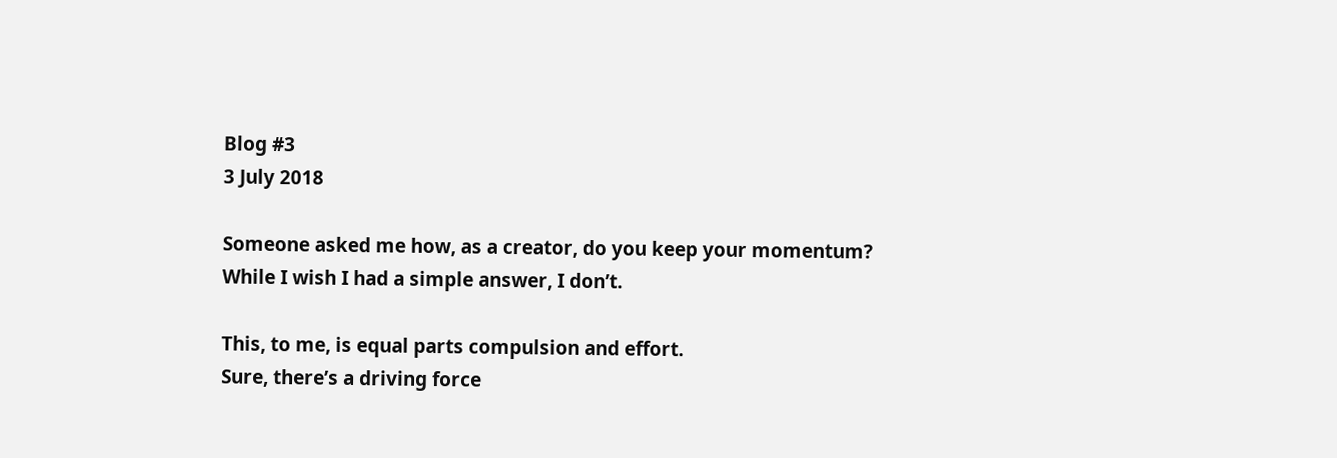Blog #3
3 July 2018

Someone asked me how, as a creator, do you keep your momentum?
While I wish I had a simple answer, I don’t.

This, to me, is equal parts compulsion and effort.
Sure, there’s a driving force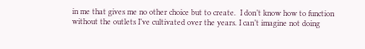in me that gives me no other choice but to create.  I don’t know how to function without the outlets I’ve cultivated over the years. I can’t imagine not doing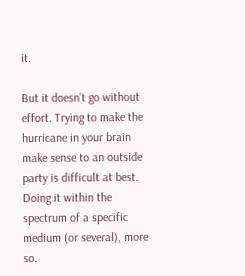it.

But it doesn’t go without effort. Trying to make the hurricane in your brain make sense to an outside party is difficult at best. Doing it within the spectrum of a specific medium (or several), more so.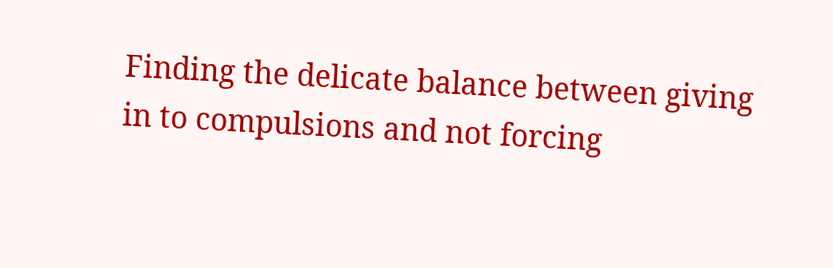Finding the delicate balance between giving in to compulsions and not forcing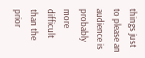things just to please an audience is probably more difficult than the prior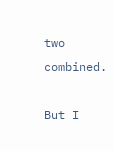two combined.

But I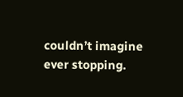couldn’t imagine ever stopping.